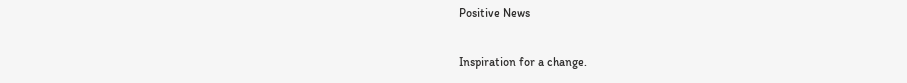Positive News

Inspiration for a change.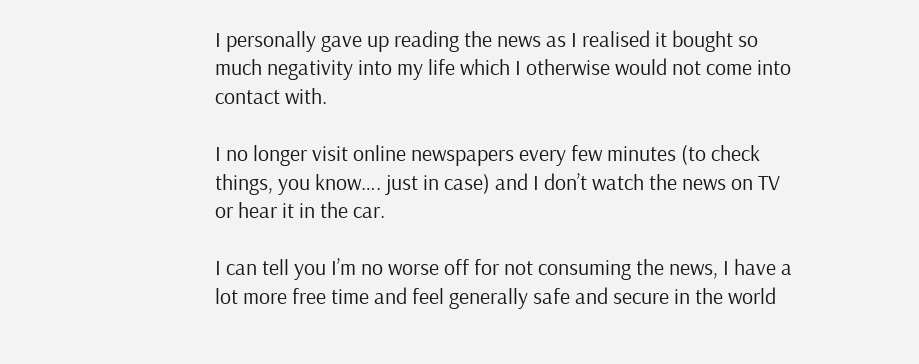I personally gave up reading the news as I realised it bought so much negativity into my life which I otherwise would not come into contact with.

I no longer visit online newspapers every few minutes (to check things, you know…. just in case) and I don’t watch the news on TV or hear it in the car.

I can tell you I’m no worse off for not consuming the news, I have a lot more free time and feel generally safe and secure in the world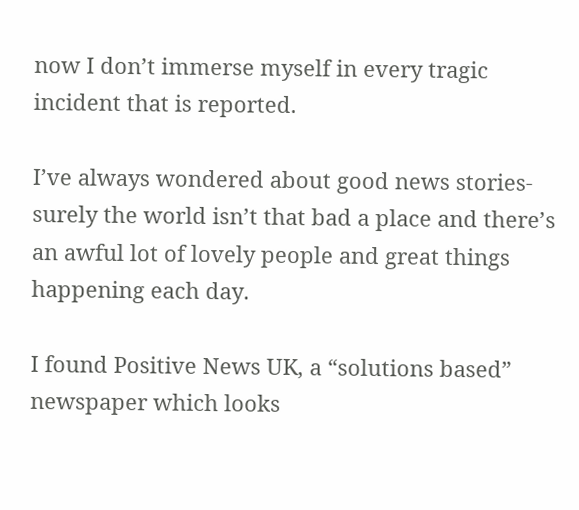now I don’t immerse myself in every tragic incident that is reported.

I’ve always wondered about good news stories- surely the world isn’t that bad a place and there’s an awful lot of lovely people and great things happening each day.

I found Positive News UK, a “solutions based” newspaper which looks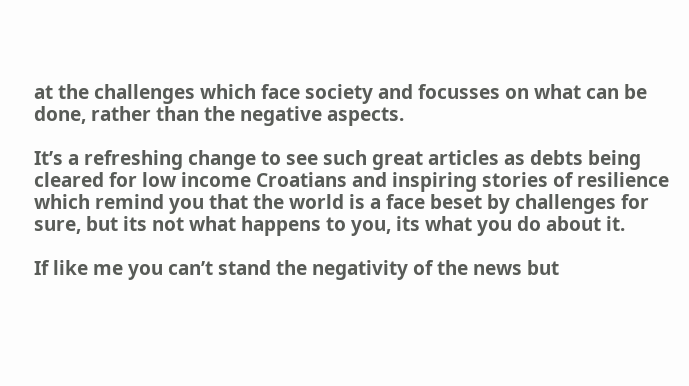at the challenges which face society and focusses on what can be done, rather than the negative aspects.

It’s a refreshing change to see such great articles as debts being cleared for low income Croatians and inspiring stories of resilience which remind you that the world is a face beset by challenges for sure, but its not what happens to you, its what you do about it.

If like me you can’t stand the negativity of the news but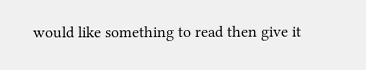would like something to read then give it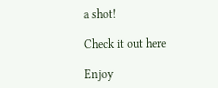a shot!

Check it out here

Enjoy